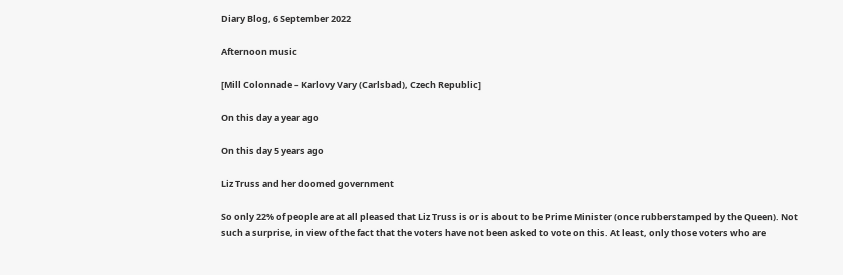Diary Blog, 6 September 2022

Afternoon music

[Mill Colonnade – Karlovy Vary (Carlsbad), Czech Republic]

On this day a year ago

On this day 5 years ago

Liz Truss and her doomed government

So only 22% of people are at all pleased that Liz Truss is or is about to be Prime Minister (once rubberstamped by the Queen). Not such a surprise, in view of the fact that the voters have not been asked to vote on this. At least, only those voters who are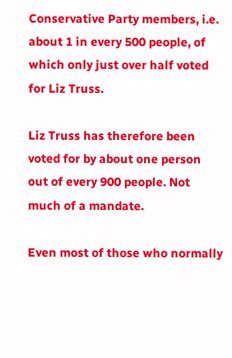Conservative Party members, i.e. about 1 in every 500 people, of which only just over half voted for Liz Truss.

Liz Truss has therefore been voted for by about one person out of every 900 people. Not much of a mandate.

Even most of those who normally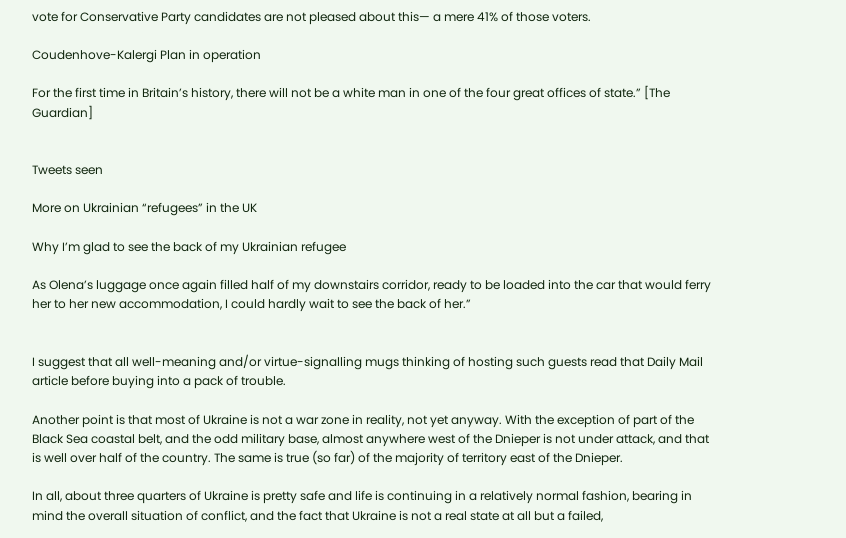vote for Conservative Party candidates are not pleased about this— a mere 41% of those voters.

Coudenhove-Kalergi Plan in operation

For the first time in Britain’s history, there will not be a white man in one of the four great offices of state.” [The Guardian]


Tweets seen

More on Ukrainian “refugees” in the UK

Why I’m glad to see the back of my Ukrainian refugee

As Olena’s luggage once again filled half of my downstairs corridor, ready to be loaded into the car that would ferry her to her new accommodation, I could hardly wait to see the back of her.”


I suggest that all well-meaning and/or virtue-signalling mugs thinking of hosting such guests read that Daily Mail article before buying into a pack of trouble.

Another point is that most of Ukraine is not a war zone in reality, not yet anyway. With the exception of part of the Black Sea coastal belt, and the odd military base, almost anywhere west of the Dnieper is not under attack, and that is well over half of the country. The same is true (so far) of the majority of territory east of the Dnieper.

In all, about three quarters of Ukraine is pretty safe and life is continuing in a relatively normal fashion, bearing in mind the overall situation of conflict, and the fact that Ukraine is not a real state at all but a failed,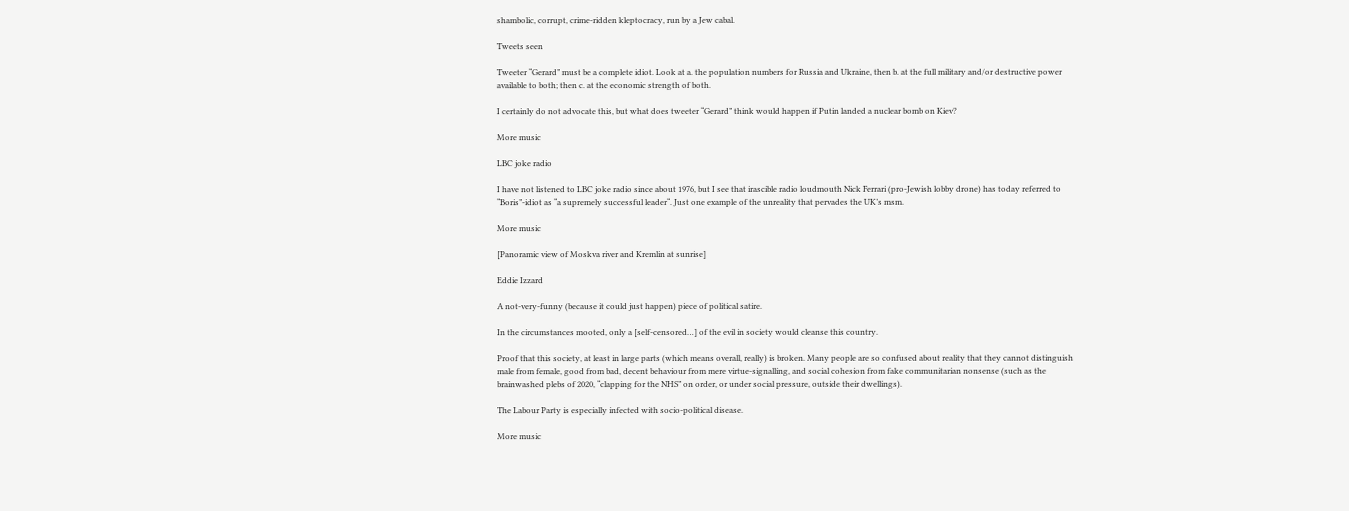shambolic, corrupt, crime-ridden kleptocracy, run by a Jew cabal.

Tweets seen

Tweeter “Gerard” must be a complete idiot. Look at a. the population numbers for Russia and Ukraine, then b. at the full military and/or destructive power available to both; then c. at the economic strength of both.

I certainly do not advocate this, but what does tweeter “Gerard” think would happen if Putin landed a nuclear bomb on Kiev?

More music

LBC joke radio

I have not listened to LBC joke radio since about 1976, but I see that irascible radio loudmouth Nick Ferrari (pro-Jewish lobby drone) has today referred to “Boris”-idiot as “a supremely successful leader“. Just one example of the unreality that pervades the UK’s msm.

More music

[Panoramic view of Moskva river and Kremlin at sunrise]

Eddie Izzard

A not-very-funny (because it could just happen) piece of political satire.

In the circumstances mooted, only a [self-censored…] of the evil in society would cleanse this country.

Proof that this society, at least in large parts (which means overall, really) is broken. Many people are so confused about reality that they cannot distinguish male from female, good from bad, decent behaviour from mere virtue-signalling, and social cohesion from fake communitarian nonsense (such as the brainwashed plebs of 2020, “clapping for the NHS” on order, or under social pressure, outside their dwellings).

The Labour Party is especially infected with socio-political disease.

More music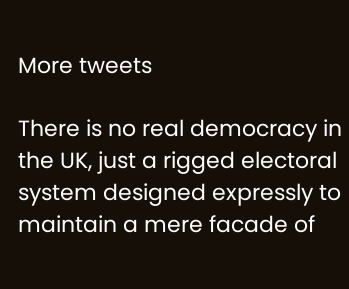More tweets

There is no real democracy in the UK, just a rigged electoral system designed expressly to maintain a mere facade of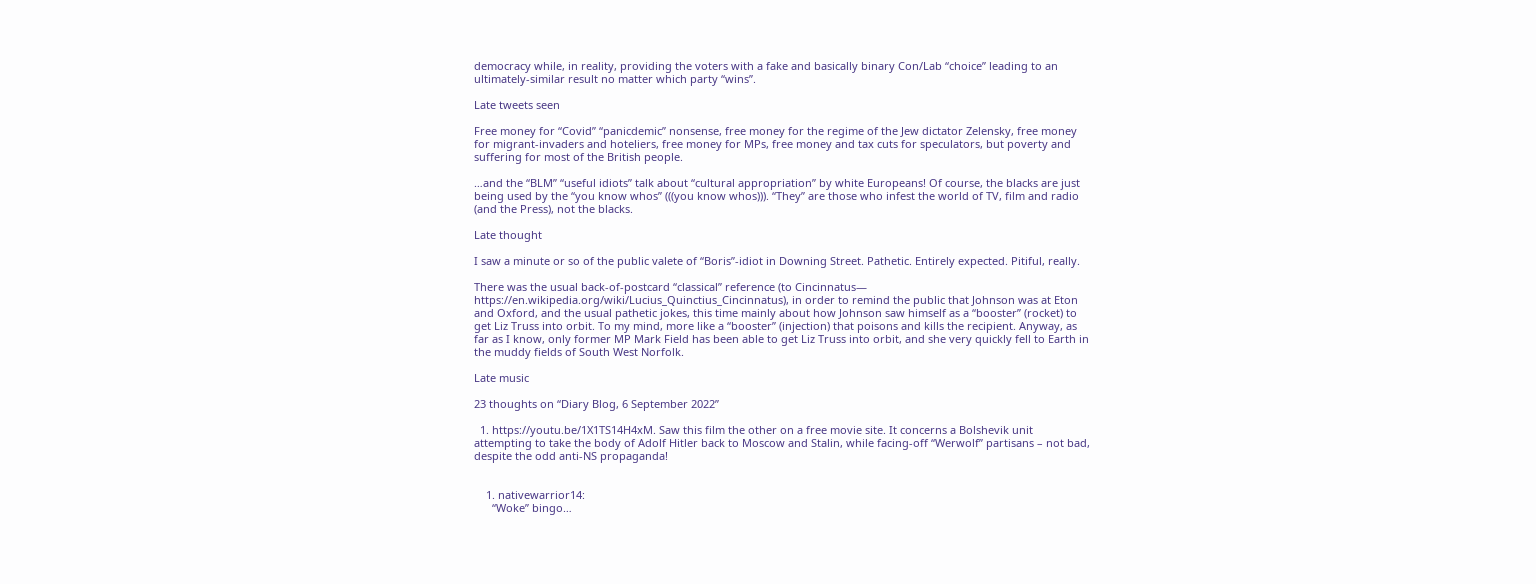democracy while, in reality, providing the voters with a fake and basically binary Con/Lab “choice” leading to an ultimately-similar result no matter which party “wins”.

Late tweets seen

Free money for “Covid” “panicdemic” nonsense, free money for the regime of the Jew dictator Zelensky, free money for migrant-invaders and hoteliers, free money for MPs, free money and tax cuts for speculators, but poverty and suffering for most of the British people.

…and the “BLM” “useful idiots” talk about “cultural appropriation” by white Europeans! Of course, the blacks are just being used by the “you know whos” (((you know whos))). “They” are those who infest the world of TV, film and radio (and the Press), not the blacks.

Late thought

I saw a minute or so of the public valete of “Boris”-idiot in Downing Street. Pathetic. Entirely expected. Pitiful, really.

There was the usual back-of-postcard “classical” reference (to Cincinnatus— https://en.wikipedia.org/wiki/Lucius_Quinctius_Cincinnatus), in order to remind the public that Johnson was at Eton and Oxford, and the usual pathetic jokes, this time mainly about how Johnson saw himself as a “booster” (rocket) to get Liz Truss into orbit. To my mind, more like a “booster” (injection) that poisons and kills the recipient. Anyway, as far as I know, only former MP Mark Field has been able to get Liz Truss into orbit, and she very quickly fell to Earth in the muddy fields of South West Norfolk.

Late music

23 thoughts on “Diary Blog, 6 September 2022”

  1. https://youtu.be/1X1TS14H4xM. Saw this film the other on a free movie site. It concerns a Bolshevik unit attempting to take the body of Adolf Hitler back to Moscow and Stalin, while facing-off “Werwolf” partisans – not bad, despite the odd anti-NS propaganda!


    1. nativewarrior14:
      “Woke” bingo…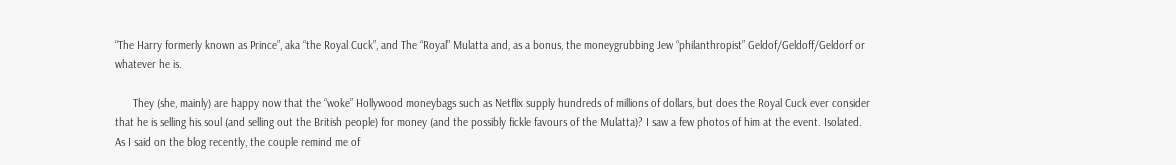“The Harry formerly known as Prince”, aka “the Royal Cuck”, and The “Royal” Mulatta and, as a bonus, the moneygrubbing Jew “philanthropist” Geldof/Geldoff/Geldorf or whatever he is.

      They (she, mainly) are happy now that the “woke” Hollywood moneybags such as Netflix supply hundreds of millions of dollars, but does the Royal Cuck ever consider that he is selling his soul (and selling out the British people) for money (and the possibly fickle favours of the Mulatta)? I saw a few photos of him at the event. Isolated. As I said on the blog recently, the couple remind me of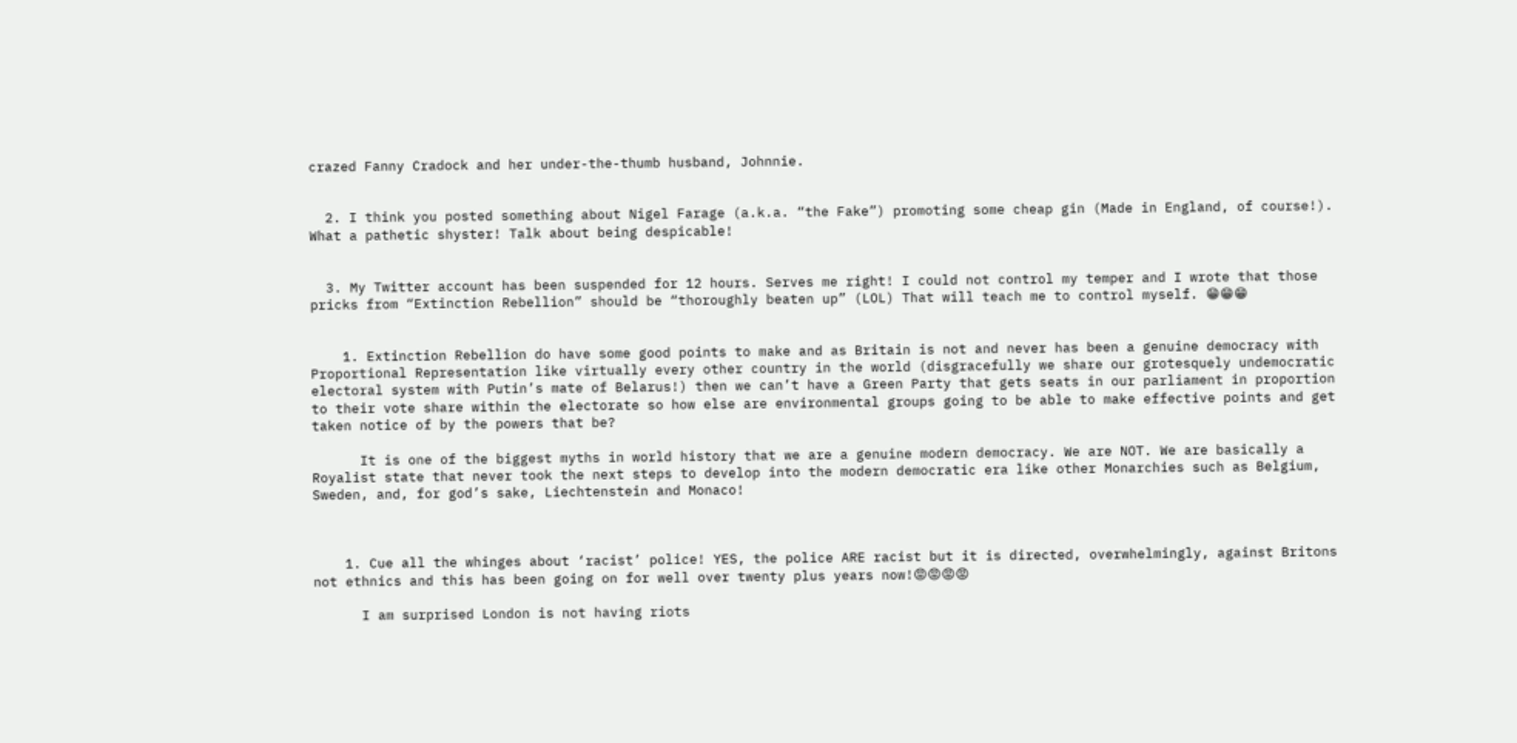crazed Fanny Cradock and her under-the-thumb husband, Johnnie.


  2. I think you posted something about Nigel Farage (a.k.a. “the Fake”) promoting some cheap gin (Made in England, of course!). What a pathetic shyster! Talk about being despicable!


  3. My Twitter account has been suspended for 12 hours. Serves me right! I could not control my temper and I wrote that those pricks from “Extinction Rebellion” should be “thoroughly beaten up” (LOL) That will teach me to control myself. 😁😁😁


    1. Extinction Rebellion do have some good points to make and as Britain is not and never has been a genuine democracy with Proportional Representation like virtually every other country in the world (disgracefully we share our grotesquely undemocratic electoral system with Putin’s mate of Belarus!) then we can’t have a Green Party that gets seats in our parliament in proportion to their vote share within the electorate so how else are environmental groups going to be able to make effective points and get taken notice of by the powers that be?

      It is one of the biggest myths in world history that we are a genuine modern democracy. We are NOT. We are basically a Royalist state that never took the next steps to develop into the modern democratic era like other Monarchies such as Belgium, Sweden, and, for god’s sake, Liechtenstein and Monaco!



    1. Cue all the whinges about ‘racist’ police! YES, the police ARE racist but it is directed, overwhelmingly, against Britons not ethnics and this has been going on for well over twenty plus years now!😡😡😡😡

      I am surprised London is not having riots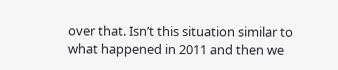over that. Isn’t this situation similar to what happened in 2011 and then we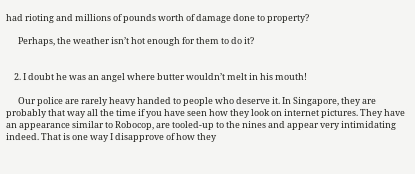had rioting and millions of pounds worth of damage done to property?

      Perhaps, the weather isn’t hot enough for them to do it?


    2. I doubt he was an angel where butter wouldn’t melt in his mouth!

      Our police are rarely heavy handed to people who deserve it. In Singapore, they are probably that way all the time if you have seen how they look on internet pictures. They have an appearance similar to Robocop, are tooled-up to the nines and appear very intimidating indeed. That is one way I disapprove of how they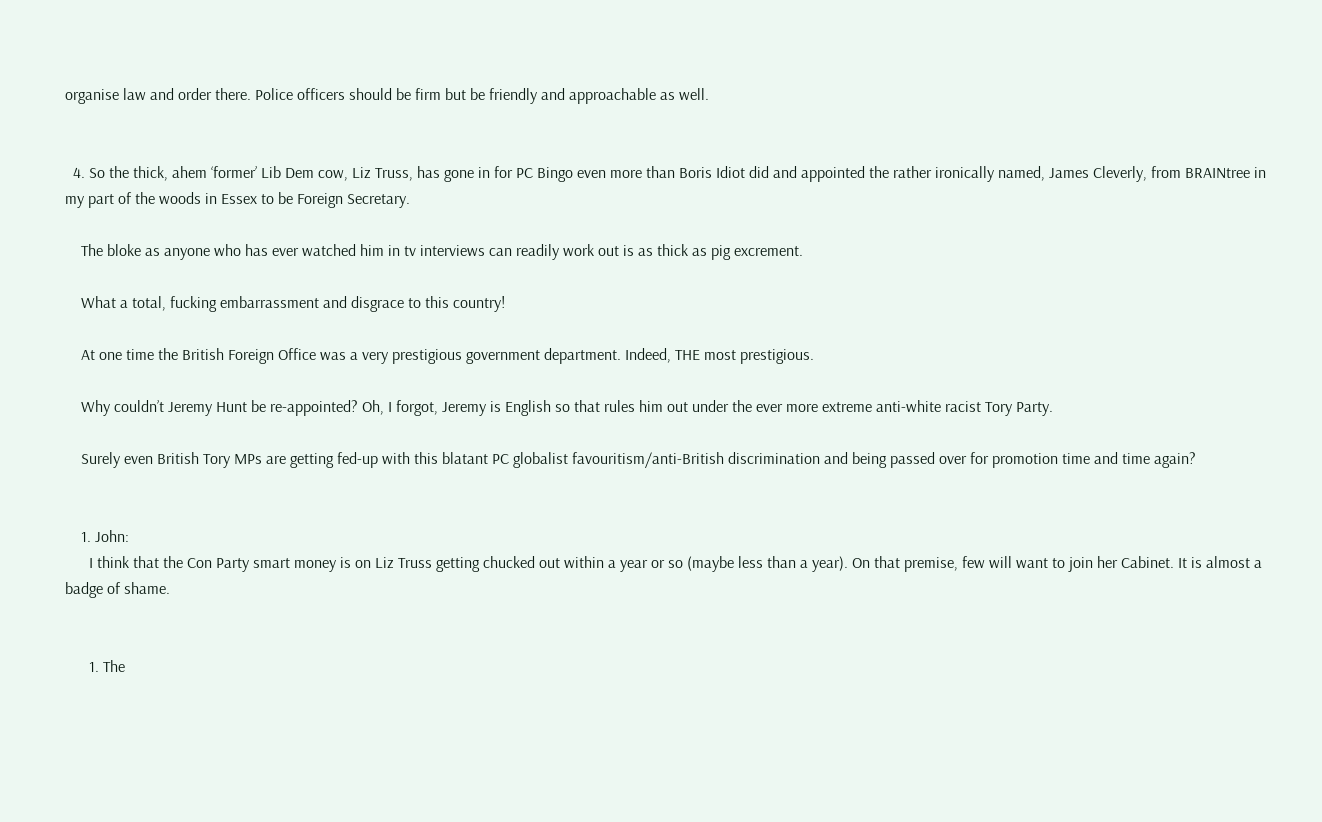organise law and order there. Police officers should be firm but be friendly and approachable as well.


  4. So the thick, ahem ‘former’ Lib Dem cow, Liz Truss, has gone in for PC Bingo even more than Boris Idiot did and appointed the rather ironically named, James Cleverly, from BRAINtree in my part of the woods in Essex to be Foreign Secretary.

    The bloke as anyone who has ever watched him in tv interviews can readily work out is as thick as pig excrement.

    What a total, fucking embarrassment and disgrace to this country!

    At one time the British Foreign Office was a very prestigious government department. Indeed, THE most prestigious.

    Why couldn’t Jeremy Hunt be re-appointed? Oh, I forgot, Jeremy is English so that rules him out under the ever more extreme anti-white racist Tory Party.

    Surely even British Tory MPs are getting fed-up with this blatant PC globalist favouritism/anti-British discrimination and being passed over for promotion time and time again?


    1. John:
      I think that the Con Party smart money is on Liz Truss getting chucked out within a year or so (maybe less than a year). On that premise, few will want to join her Cabinet. It is almost a badge of shame.


      1. The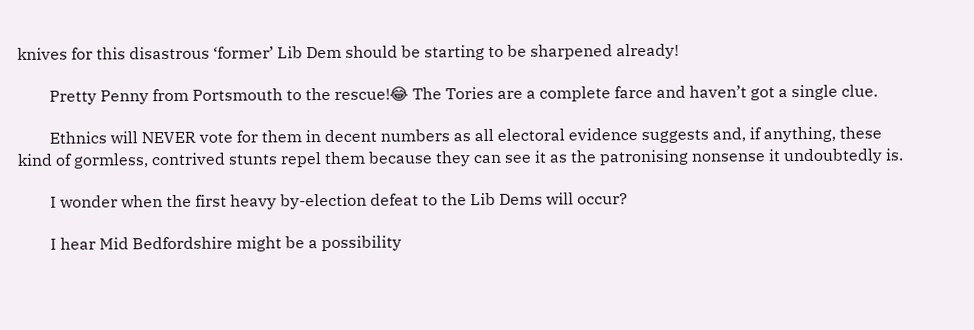knives for this disastrous ‘former’ Lib Dem should be starting to be sharpened already!

        Pretty Penny from Portsmouth to the rescue!😂 The Tories are a complete farce and haven’t got a single clue.

        Ethnics will NEVER vote for them in decent numbers as all electoral evidence suggests and, if anything, these kind of gormless, contrived stunts repel them because they can see it as the patronising nonsense it undoubtedly is.

        I wonder when the first heavy by-election defeat to the Lib Dems will occur?

        I hear Mid Bedfordshire might be a possibility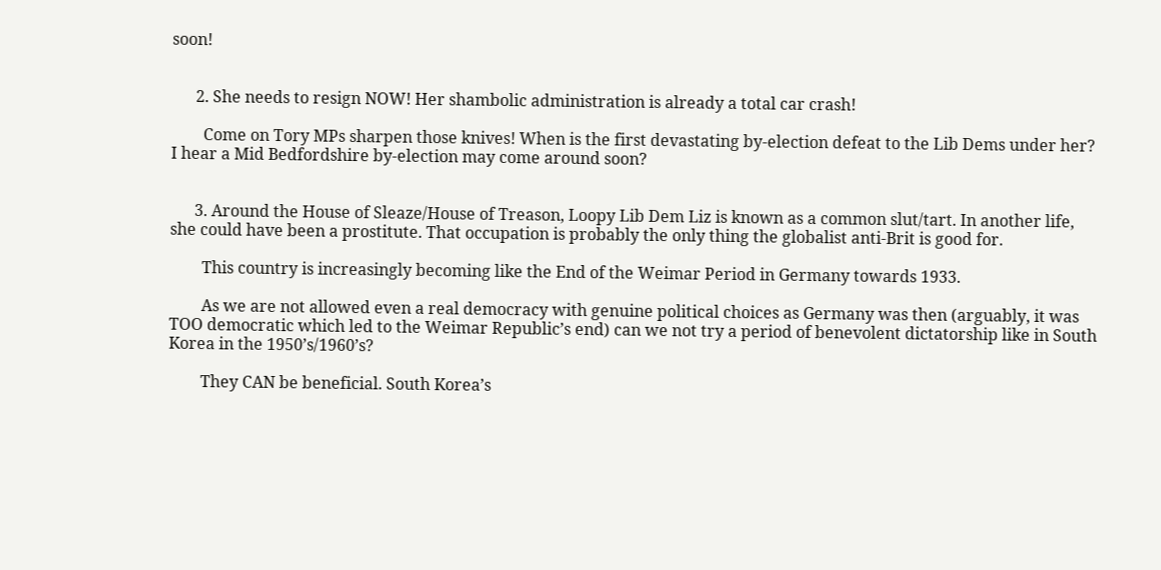soon!


      2. She needs to resign NOW! Her shambolic administration is already a total car crash!

        Come on Tory MPs sharpen those knives! When is the first devastating by-election defeat to the Lib Dems under her? I hear a Mid Bedfordshire by-election may come around soon?


      3. Around the House of Sleaze/House of Treason, Loopy Lib Dem Liz is known as a common slut/tart. In another life, she could have been a prostitute. That occupation is probably the only thing the globalist anti-Brit is good for.

        This country is increasingly becoming like the End of the Weimar Period in Germany towards 1933.

        As we are not allowed even a real democracy with genuine political choices as Germany was then (arguably, it was TOO democratic which led to the Weimar Republic’s end) can we not try a period of benevolent dictatorship like in South Korea in the 1950’s/1960’s?

        They CAN be beneficial. South Korea’s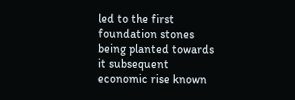led to the first foundation stones being planted towards it subsequent economic rise known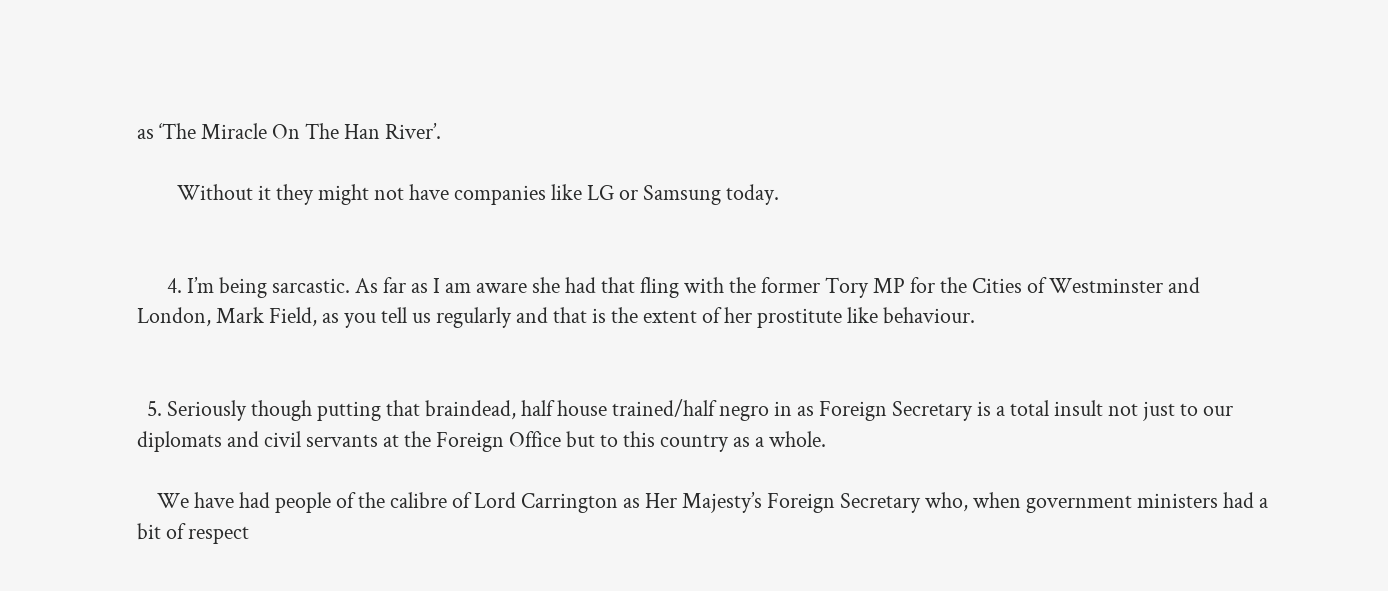as ‘The Miracle On The Han River’.

        Without it they might not have companies like LG or Samsung today.


      4. I’m being sarcastic. As far as I am aware she had that fling with the former Tory MP for the Cities of Westminster and London, Mark Field, as you tell us regularly and that is the extent of her prostitute like behaviour.


  5. Seriously though putting that braindead, half house trained/half negro in as Foreign Secretary is a total insult not just to our diplomats and civil servants at the Foreign Office but to this country as a whole.

    We have had people of the calibre of Lord Carrington as Her Majesty’s Foreign Secretary who, when government ministers had a bit of respect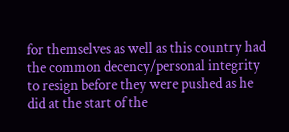for themselves as well as this country had the common decency/personal integrity to resign before they were pushed as he did at the start of the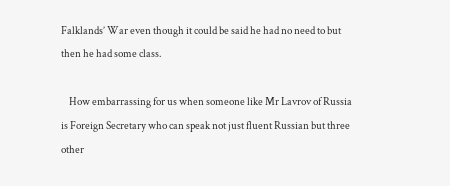Falklands’ War even though it could be said he had no need to but then he had some class.

    How embarrassing for us when someone like Mr Lavrov of Russia is Foreign Secretary who can speak not just fluent Russian but three other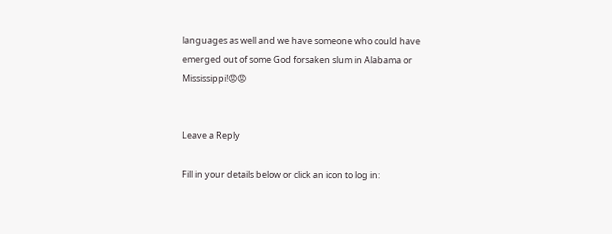languages as well and we have someone who could have emerged out of some God forsaken slum in Alabama or Mississippi!😡😡


Leave a Reply

Fill in your details below or click an icon to log in: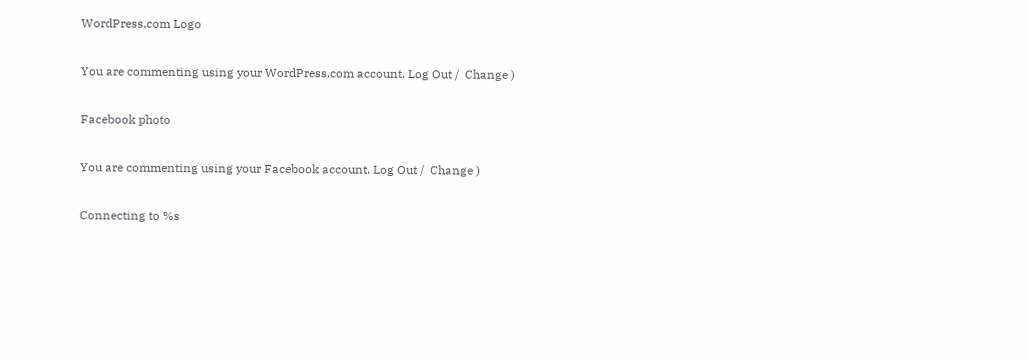WordPress.com Logo

You are commenting using your WordPress.com account. Log Out /  Change )

Facebook photo

You are commenting using your Facebook account. Log Out /  Change )

Connecting to %s